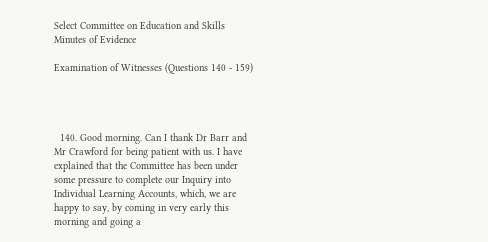Select Committee on Education and Skills Minutes of Evidence

Examination of Witnesses (Questions 140 - 159)




  140. Good morning. Can I thank Dr Barr and Mr Crawford for being patient with us. I have explained that the Committee has been under some pressure to complete our Inquiry into Individual Learning Accounts, which, we are happy to say, by coming in very early this morning and going a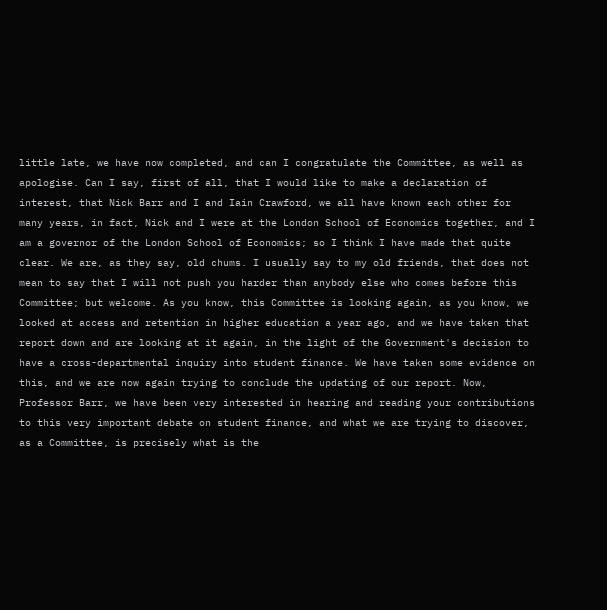little late, we have now completed, and can I congratulate the Committee, as well as apologise. Can I say, first of all, that I would like to make a declaration of interest, that Nick Barr and I and Iain Crawford, we all have known each other for many years, in fact, Nick and I were at the London School of Economics together, and I am a governor of the London School of Economics; so I think I have made that quite clear. We are, as they say, old chums. I usually say to my old friends, that does not mean to say that I will not push you harder than anybody else who comes before this Committee; but welcome. As you know, this Committee is looking again, as you know, we looked at access and retention in higher education a year ago, and we have taken that report down and are looking at it again, in the light of the Government's decision to have a cross-departmental inquiry into student finance. We have taken some evidence on this, and we are now again trying to conclude the updating of our report. Now, Professor Barr, we have been very interested in hearing and reading your contributions to this very important debate on student finance, and what we are trying to discover, as a Committee, is precisely what is the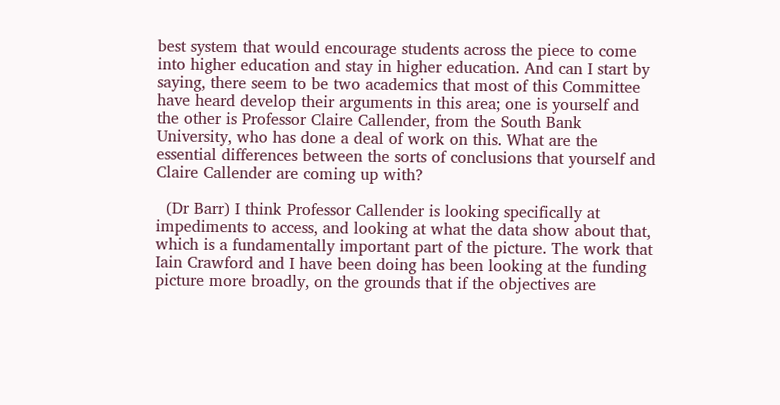best system that would encourage students across the piece to come into higher education and stay in higher education. And can I start by saying, there seem to be two academics that most of this Committee have heard develop their arguments in this area; one is yourself and the other is Professor Claire Callender, from the South Bank University, who has done a deal of work on this. What are the essential differences between the sorts of conclusions that yourself and Claire Callender are coming up with?

  (Dr Barr) I think Professor Callender is looking specifically at impediments to access, and looking at what the data show about that, which is a fundamentally important part of the picture. The work that Iain Crawford and I have been doing has been looking at the funding picture more broadly, on the grounds that if the objectives are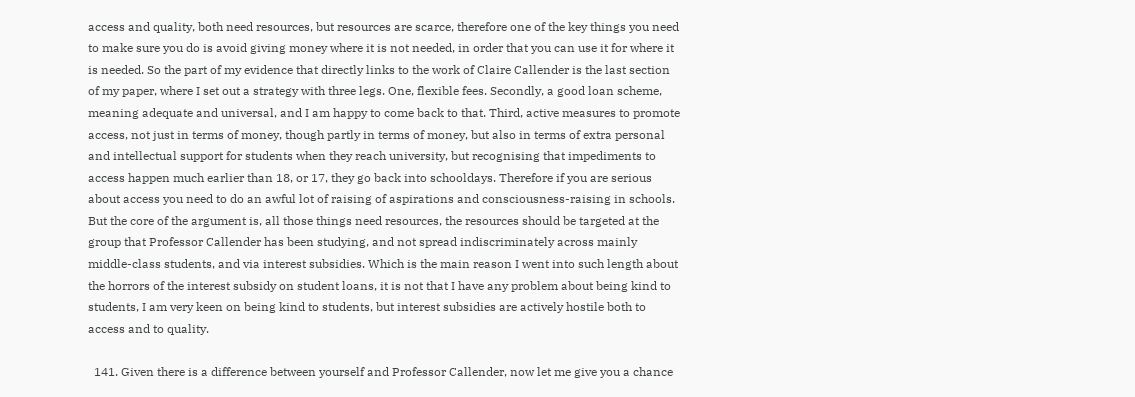access and quality, both need resources, but resources are scarce, therefore one of the key things you need to make sure you do is avoid giving money where it is not needed, in order that you can use it for where it is needed. So the part of my evidence that directly links to the work of Claire Callender is the last section of my paper, where I set out a strategy with three legs. One, flexible fees. Secondly, a good loan scheme, meaning adequate and universal, and I am happy to come back to that. Third, active measures to promote access, not just in terms of money, though partly in terms of money, but also in terms of extra personal and intellectual support for students when they reach university, but recognising that impediments to access happen much earlier than 18, or 17, they go back into schooldays. Therefore if you are serious about access you need to do an awful lot of raising of aspirations and consciousness-raising in schools. But the core of the argument is, all those things need resources, the resources should be targeted at the group that Professor Callender has been studying, and not spread indiscriminately across mainly middle-class students, and via interest subsidies. Which is the main reason I went into such length about the horrors of the interest subsidy on student loans, it is not that I have any problem about being kind to students, I am very keen on being kind to students, but interest subsidies are actively hostile both to access and to quality.

  141. Given there is a difference between yourself and Professor Callender, now let me give you a chance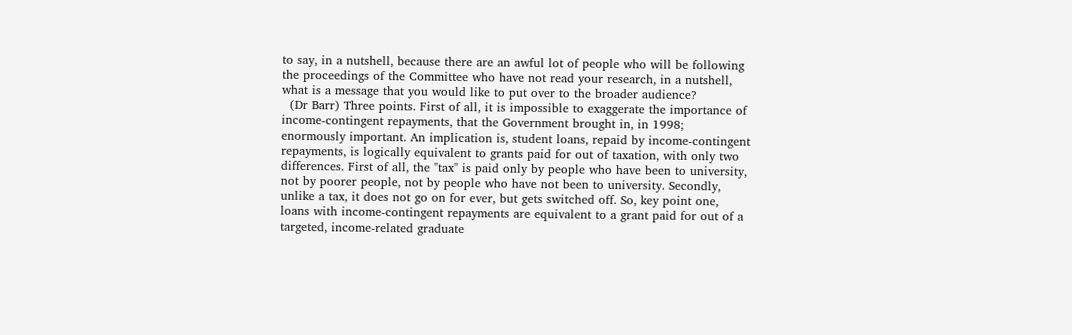to say, in a nutshell, because there are an awful lot of people who will be following the proceedings of the Committee who have not read your research, in a nutshell, what is a message that you would like to put over to the broader audience?
  (Dr Barr) Three points. First of all, it is impossible to exaggerate the importance of income-contingent repayments, that the Government brought in, in 1998; enormously important. An implication is, student loans, repaid by income-contingent repayments, is logically equivalent to grants paid for out of taxation, with only two differences. First of all, the "tax" is paid only by people who have been to university, not by poorer people, not by people who have not been to university. Secondly, unlike a tax, it does not go on for ever, but gets switched off. So, key point one, loans with income-contingent repayments are equivalent to a grant paid for out of a targeted, income-related graduate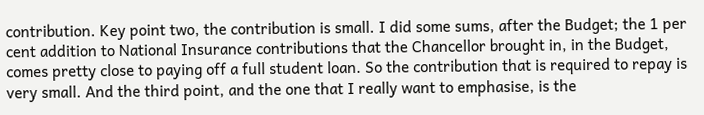contribution. Key point two, the contribution is small. I did some sums, after the Budget; the 1 per cent addition to National Insurance contributions that the Chancellor brought in, in the Budget, comes pretty close to paying off a full student loan. So the contribution that is required to repay is very small. And the third point, and the one that I really want to emphasise, is the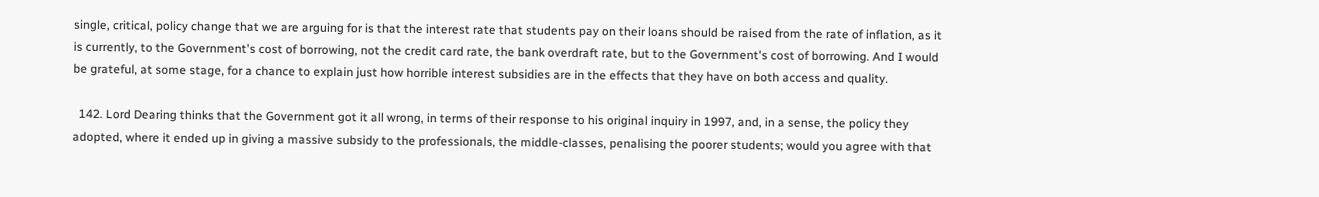single, critical, policy change that we are arguing for is that the interest rate that students pay on their loans should be raised from the rate of inflation, as it is currently, to the Government's cost of borrowing, not the credit card rate, the bank overdraft rate, but to the Government's cost of borrowing. And I would be grateful, at some stage, for a chance to explain just how horrible interest subsidies are in the effects that they have on both access and quality.

  142. Lord Dearing thinks that the Government got it all wrong, in terms of their response to his original inquiry in 1997, and, in a sense, the policy they adopted, where it ended up in giving a massive subsidy to the professionals, the middle-classes, penalising the poorer students; would you agree with that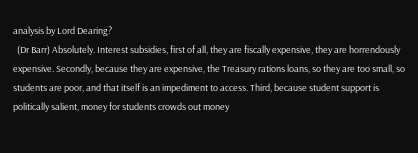analysis by Lord Dearing?
  (Dr Barr) Absolutely. Interest subsidies, first of all, they are fiscally expensive, they are horrendously expensive. Secondly, because they are expensive, the Treasury rations loans, so they are too small, so students are poor, and that itself is an impediment to access. Third, because student support is politically salient, money for students crowds out money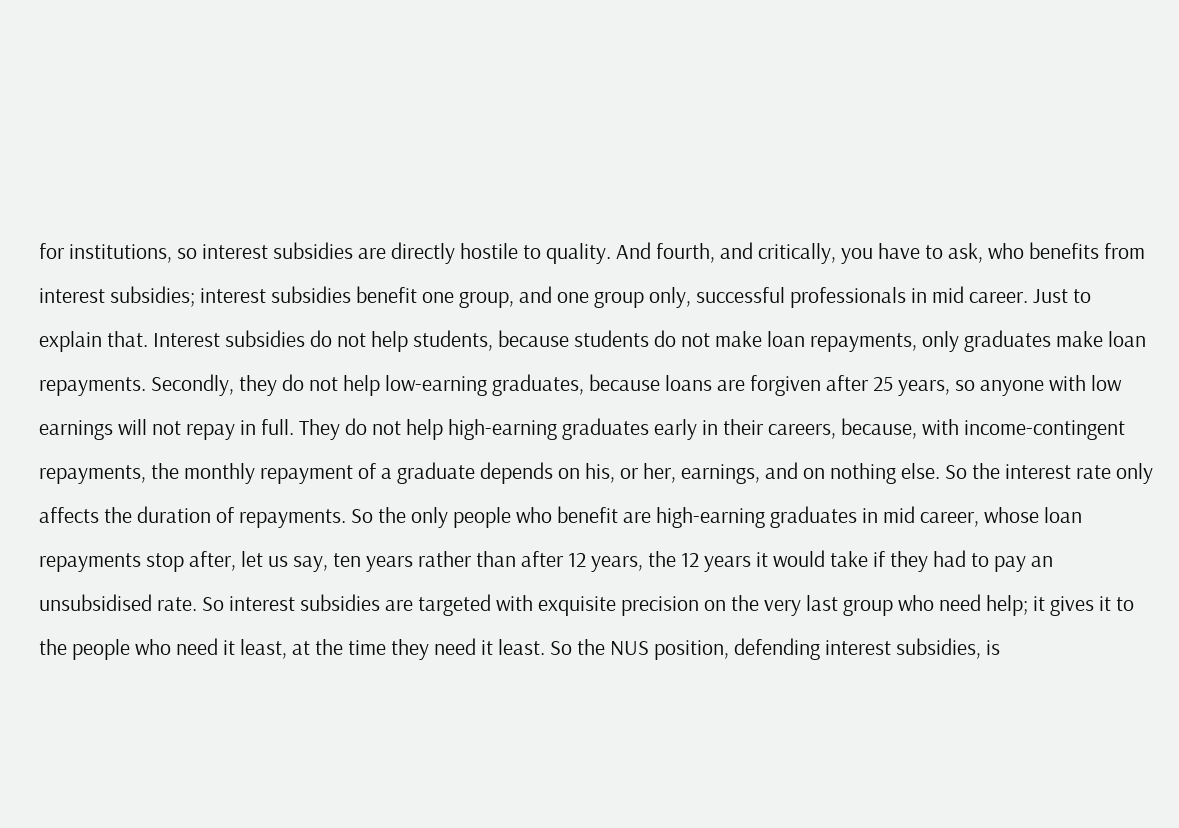for institutions, so interest subsidies are directly hostile to quality. And fourth, and critically, you have to ask, who benefits from interest subsidies; interest subsidies benefit one group, and one group only, successful professionals in mid career. Just to explain that. Interest subsidies do not help students, because students do not make loan repayments, only graduates make loan repayments. Secondly, they do not help low-earning graduates, because loans are forgiven after 25 years, so anyone with low earnings will not repay in full. They do not help high-earning graduates early in their careers, because, with income-contingent repayments, the monthly repayment of a graduate depends on his, or her, earnings, and on nothing else. So the interest rate only affects the duration of repayments. So the only people who benefit are high-earning graduates in mid career, whose loan repayments stop after, let us say, ten years rather than after 12 years, the 12 years it would take if they had to pay an unsubsidised rate. So interest subsidies are targeted with exquisite precision on the very last group who need help; it gives it to the people who need it least, at the time they need it least. So the NUS position, defending interest subsidies, is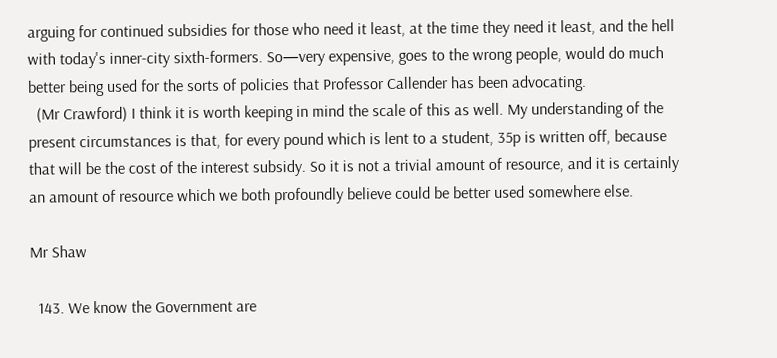arguing for continued subsidies for those who need it least, at the time they need it least, and the hell with today's inner-city sixth-formers. So—very expensive, goes to the wrong people, would do much better being used for the sorts of policies that Professor Callender has been advocating.
  (Mr Crawford) I think it is worth keeping in mind the scale of this as well. My understanding of the present circumstances is that, for every pound which is lent to a student, 35p is written off, because that will be the cost of the interest subsidy. So it is not a trivial amount of resource, and it is certainly an amount of resource which we both profoundly believe could be better used somewhere else.

Mr Shaw

  143. We know the Government are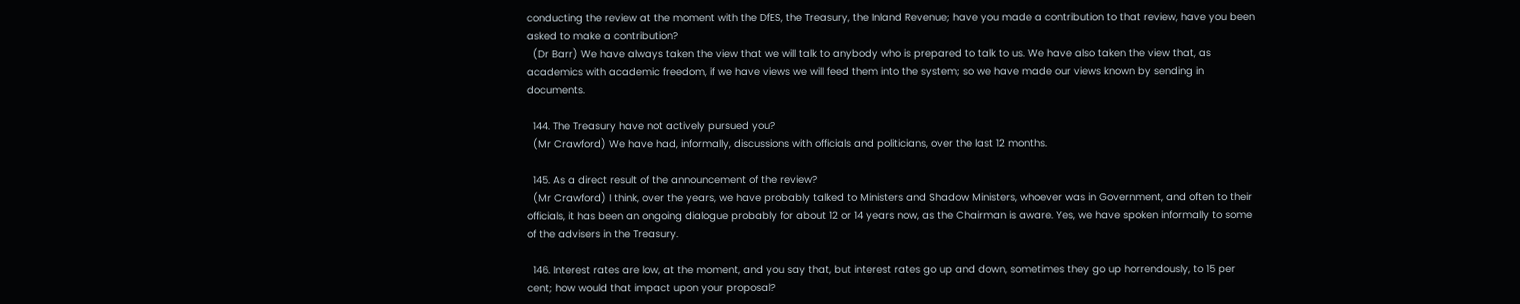conducting the review at the moment with the DfES, the Treasury, the Inland Revenue; have you made a contribution to that review, have you been asked to make a contribution?
  (Dr Barr) We have always taken the view that we will talk to anybody who is prepared to talk to us. We have also taken the view that, as academics with academic freedom, if we have views we will feed them into the system; so we have made our views known by sending in documents.

  144. The Treasury have not actively pursued you?
  (Mr Crawford) We have had, informally, discussions with officials and politicians, over the last 12 months.

  145. As a direct result of the announcement of the review?
  (Mr Crawford) I think, over the years, we have probably talked to Ministers and Shadow Ministers, whoever was in Government, and often to their officials, it has been an ongoing dialogue probably for about 12 or 14 years now, as the Chairman is aware. Yes, we have spoken informally to some of the advisers in the Treasury.

  146. Interest rates are low, at the moment, and you say that, but interest rates go up and down, sometimes they go up horrendously, to 15 per cent; how would that impact upon your proposal?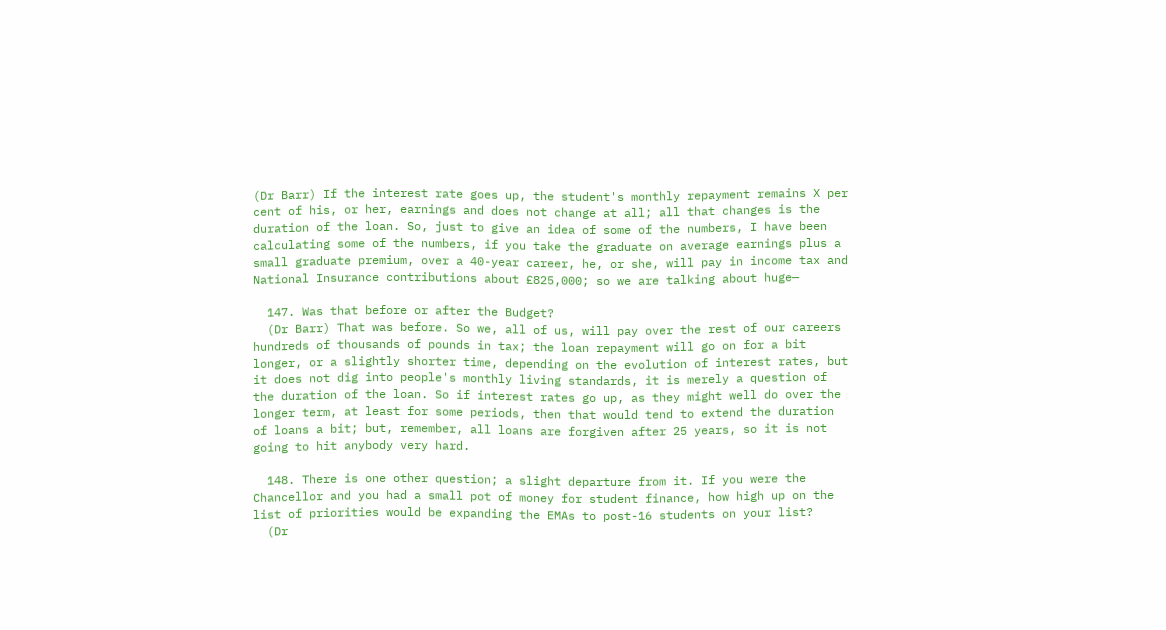(Dr Barr) If the interest rate goes up, the student's monthly repayment remains X per cent of his, or her, earnings and does not change at all; all that changes is the duration of the loan. So, just to give an idea of some of the numbers, I have been calculating some of the numbers, if you take the graduate on average earnings plus a small graduate premium, over a 40-year career, he, or she, will pay in income tax and National Insurance contributions about £825,000; so we are talking about huge—

  147. Was that before or after the Budget?
  (Dr Barr) That was before. So we, all of us, will pay over the rest of our careers hundreds of thousands of pounds in tax; the loan repayment will go on for a bit longer, or a slightly shorter time, depending on the evolution of interest rates, but it does not dig into people's monthly living standards, it is merely a question of the duration of the loan. So if interest rates go up, as they might well do over the longer term, at least for some periods, then that would tend to extend the duration of loans a bit; but, remember, all loans are forgiven after 25 years, so it is not going to hit anybody very hard.

  148. There is one other question; a slight departure from it. If you were the Chancellor and you had a small pot of money for student finance, how high up on the list of priorities would be expanding the EMAs to post-16 students on your list?
  (Dr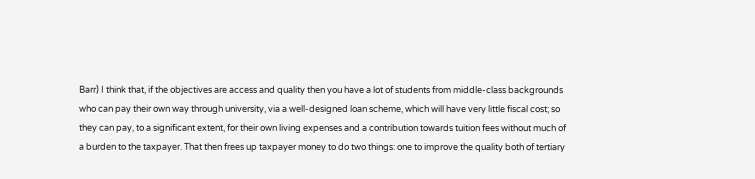Barr) I think that, if the objectives are access and quality then you have a lot of students from middle-class backgrounds who can pay their own way through university, via a well-designed loan scheme, which will have very little fiscal cost; so they can pay, to a significant extent, for their own living expenses and a contribution towards tuition fees without much of a burden to the taxpayer. That then frees up taxpayer money to do two things: one to improve the quality both of tertiary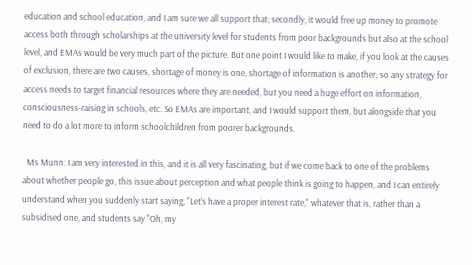education and school education, and I am sure we all support that; secondly, it would free up money to promote access both through scholarships at the university level for students from poor backgrounds but also at the school level, and EMAs would be very much part of the picture. But one point I would like to make, if you look at the causes of exclusion, there are two causes, shortage of money is one, shortage of information is another; so any strategy for access needs to target financial resources where they are needed, but you need a huge effort on information, consciousness-raising in schools, etc. So EMAs are important, and I would support them, but alongside that you need to do a lot more to inform schoolchildren from poorer backgrounds.

  Ms Munn: I am very interested in this, and it is all very fascinating, but if we come back to one of the problems about whether people go, this issue about perception and what people think is going to happen, and I can entirely understand when you suddenly start saying, "Let's have a proper interest rate," whatever that is, rather than a subsidised one, and students say "Oh, my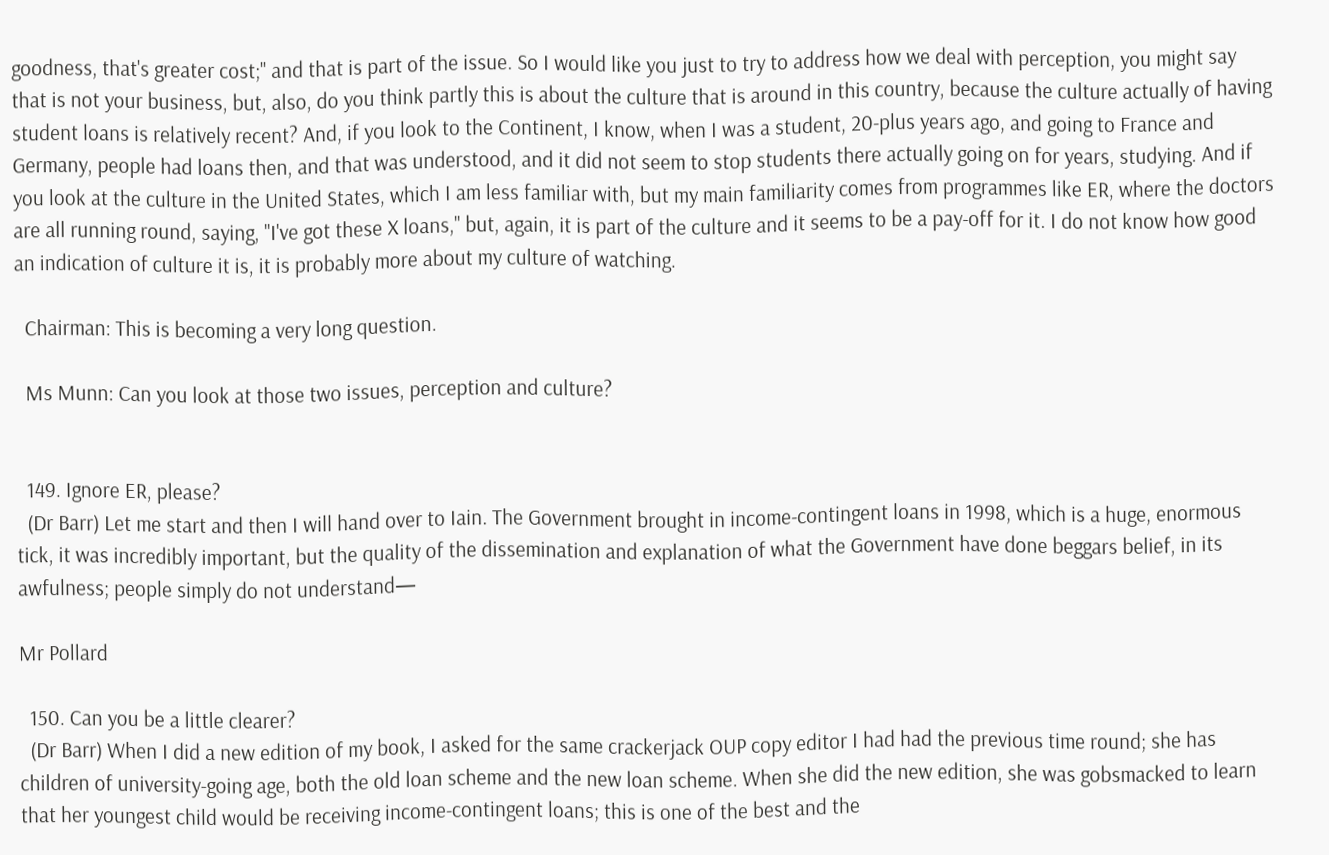goodness, that's greater cost;" and that is part of the issue. So I would like you just to try to address how we deal with perception, you might say that is not your business, but, also, do you think partly this is about the culture that is around in this country, because the culture actually of having student loans is relatively recent? And, if you look to the Continent, I know, when I was a student, 20-plus years ago, and going to France and Germany, people had loans then, and that was understood, and it did not seem to stop students there actually going on for years, studying. And if you look at the culture in the United States, which I am less familiar with, but my main familiarity comes from programmes like ER, where the doctors are all running round, saying, "I've got these X loans," but, again, it is part of the culture and it seems to be a pay-off for it. I do not know how good an indication of culture it is, it is probably more about my culture of watching.

  Chairman: This is becoming a very long question.

  Ms Munn: Can you look at those two issues, perception and culture?


  149. Ignore ER, please?
  (Dr Barr) Let me start and then I will hand over to Iain. The Government brought in income-contingent loans in 1998, which is a huge, enormous tick, it was incredibly important, but the quality of the dissemination and explanation of what the Government have done beggars belief, in its awfulness; people simply do not understand—

Mr Pollard

  150. Can you be a little clearer?
  (Dr Barr) When I did a new edition of my book, I asked for the same crackerjack OUP copy editor I had had the previous time round; she has children of university-going age, both the old loan scheme and the new loan scheme. When she did the new edition, she was gobsmacked to learn that her youngest child would be receiving income-contingent loans; this is one of the best and the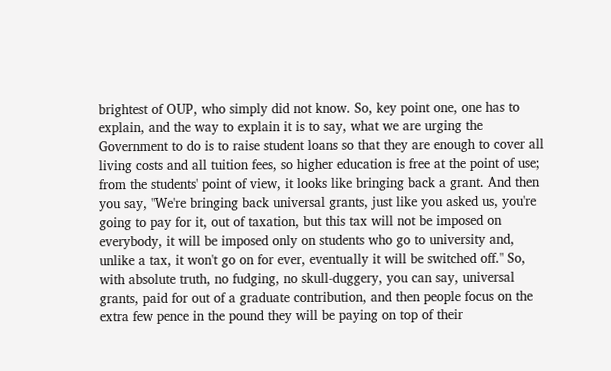brightest of OUP, who simply did not know. So, key point one, one has to explain, and the way to explain it is to say, what we are urging the Government to do is to raise student loans so that they are enough to cover all living costs and all tuition fees, so higher education is free at the point of use; from the students' point of view, it looks like bringing back a grant. And then you say, "We're bringing back universal grants, just like you asked us, you're going to pay for it, out of taxation, but this tax will not be imposed on everybody, it will be imposed only on students who go to university and, unlike a tax, it won't go on for ever, eventually it will be switched off." So, with absolute truth, no fudging, no skull-duggery, you can say, universal grants, paid for out of a graduate contribution, and then people focus on the extra few pence in the pound they will be paying on top of their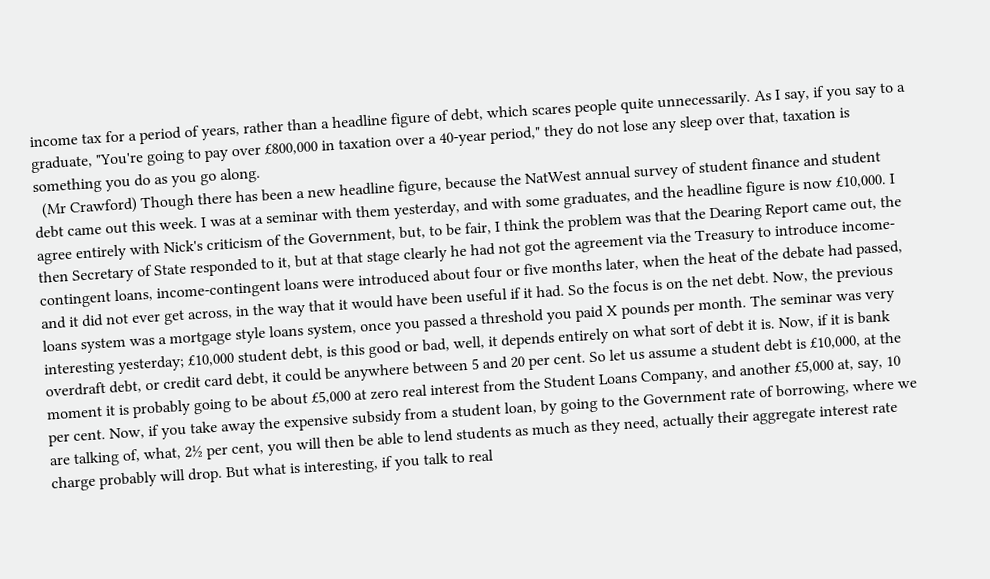income tax for a period of years, rather than a headline figure of debt, which scares people quite unnecessarily. As I say, if you say to a graduate, "You're going to pay over £800,000 in taxation over a 40-year period," they do not lose any sleep over that, taxation is something you do as you go along.
  (Mr Crawford) Though there has been a new headline figure, because the NatWest annual survey of student finance and student debt came out this week. I was at a seminar with them yesterday, and with some graduates, and the headline figure is now £10,000. I agree entirely with Nick's criticism of the Government, but, to be fair, I think the problem was that the Dearing Report came out, the then Secretary of State responded to it, but at that stage clearly he had not got the agreement via the Treasury to introduce income-contingent loans, income-contingent loans were introduced about four or five months later, when the heat of the debate had passed, and it did not ever get across, in the way that it would have been useful if it had. So the focus is on the net debt. Now, the previous loans system was a mortgage style loans system, once you passed a threshold you paid X pounds per month. The seminar was very interesting yesterday; £10,000 student debt, is this good or bad, well, it depends entirely on what sort of debt it is. Now, if it is bank overdraft debt, or credit card debt, it could be anywhere between 5 and 20 per cent. So let us assume a student debt is £10,000, at the moment it is probably going to be about £5,000 at zero real interest from the Student Loans Company, and another £5,000 at, say, 10 per cent. Now, if you take away the expensive subsidy from a student loan, by going to the Government rate of borrowing, where we are talking of, what, 2½ per cent, you will then be able to lend students as much as they need, actually their aggregate interest rate charge probably will drop. But what is interesting, if you talk to real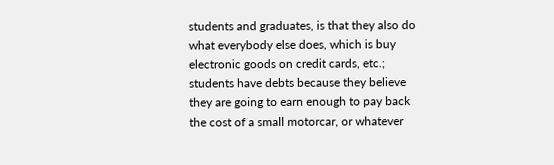students and graduates, is that they also do what everybody else does, which is buy electronic goods on credit cards, etc.; students have debts because they believe they are going to earn enough to pay back the cost of a small motorcar, or whatever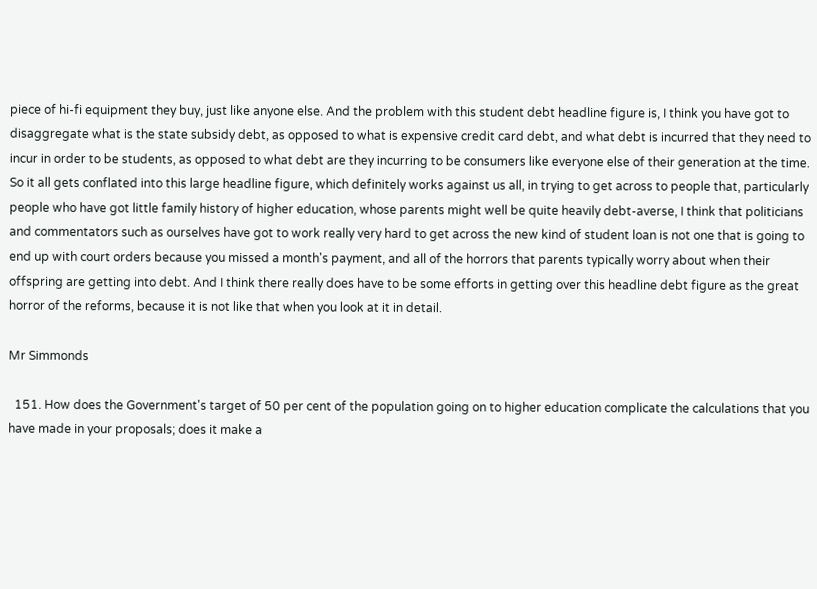piece of hi-fi equipment they buy, just like anyone else. And the problem with this student debt headline figure is, I think you have got to disaggregate what is the state subsidy debt, as opposed to what is expensive credit card debt, and what debt is incurred that they need to incur in order to be students, as opposed to what debt are they incurring to be consumers like everyone else of their generation at the time. So it all gets conflated into this large headline figure, which definitely works against us all, in trying to get across to people that, particularly people who have got little family history of higher education, whose parents might well be quite heavily debt-averse, I think that politicians and commentators such as ourselves have got to work really very hard to get across the new kind of student loan is not one that is going to end up with court orders because you missed a month's payment, and all of the horrors that parents typically worry about when their offspring are getting into debt. And I think there really does have to be some efforts in getting over this headline debt figure as the great horror of the reforms, because it is not like that when you look at it in detail.

Mr Simmonds

  151. How does the Government's target of 50 per cent of the population going on to higher education complicate the calculations that you have made in your proposals; does it make a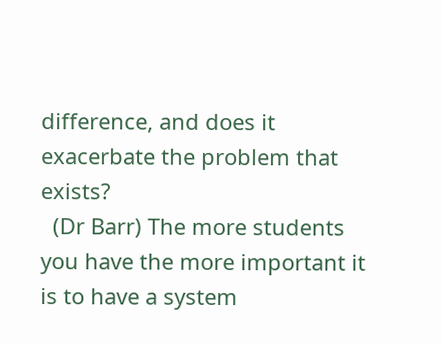difference, and does it exacerbate the problem that exists?
  (Dr Barr) The more students you have the more important it is to have a system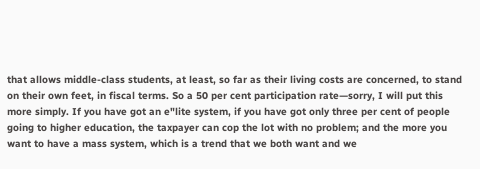that allows middle-class students, at least, so far as their living costs are concerned, to stand on their own feet, in fiscal terms. So a 50 per cent participation rate—sorry, I will put this more simply. If you have got an e"lite system, if you have got only three per cent of people going to higher education, the taxpayer can cop the lot with no problem; and the more you want to have a mass system, which is a trend that we both want and we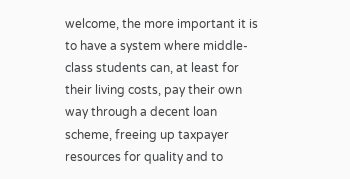welcome, the more important it is to have a system where middle-class students can, at least for their living costs, pay their own way through a decent loan scheme, freeing up taxpayer resources for quality and to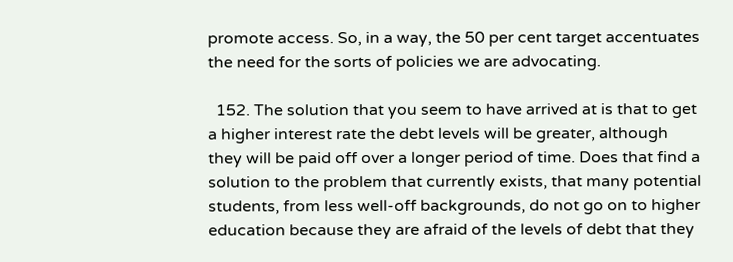promote access. So, in a way, the 50 per cent target accentuates the need for the sorts of policies we are advocating.

  152. The solution that you seem to have arrived at is that to get a higher interest rate the debt levels will be greater, although they will be paid off over a longer period of time. Does that find a solution to the problem that currently exists, that many potential students, from less well-off backgrounds, do not go on to higher education because they are afraid of the levels of debt that they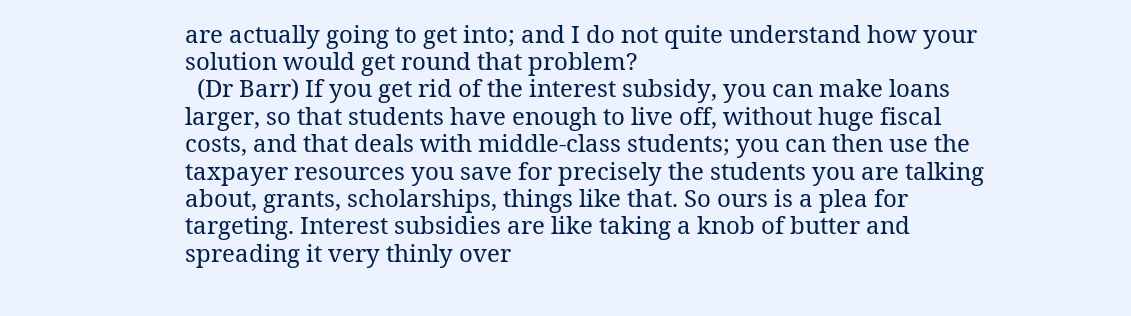are actually going to get into; and I do not quite understand how your solution would get round that problem?
  (Dr Barr) If you get rid of the interest subsidy, you can make loans larger, so that students have enough to live off, without huge fiscal costs, and that deals with middle-class students; you can then use the taxpayer resources you save for precisely the students you are talking about, grants, scholarships, things like that. So ours is a plea for targeting. Interest subsidies are like taking a knob of butter and spreading it very thinly over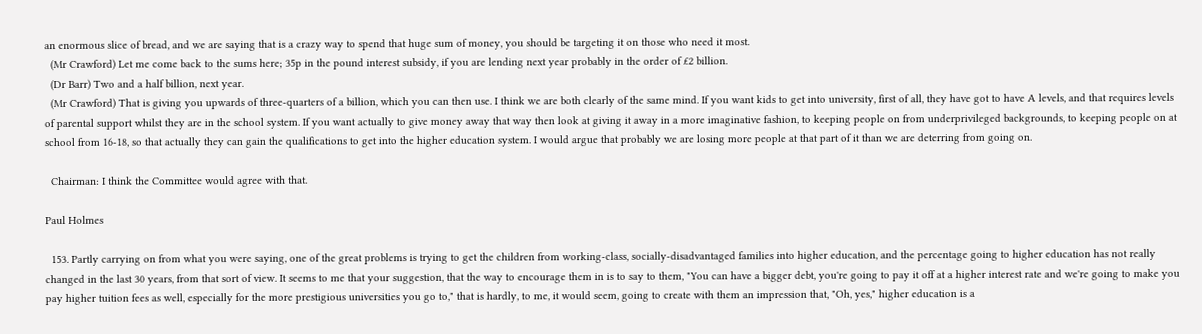an enormous slice of bread, and we are saying that is a crazy way to spend that huge sum of money, you should be targeting it on those who need it most.
  (Mr Crawford) Let me come back to the sums here; 35p in the pound interest subsidy, if you are lending next year probably in the order of £2 billion.
  (Dr Barr) Two and a half billion, next year.
  (Mr Crawford) That is giving you upwards of three-quarters of a billion, which you can then use. I think we are both clearly of the same mind. If you want kids to get into university, first of all, they have got to have A levels, and that requires levels of parental support whilst they are in the school system. If you want actually to give money away that way then look at giving it away in a more imaginative fashion, to keeping people on from underprivileged backgrounds, to keeping people on at school from 16-18, so that actually they can gain the qualifications to get into the higher education system. I would argue that probably we are losing more people at that part of it than we are deterring from going on.

  Chairman: I think the Committee would agree with that.

Paul Holmes

  153. Partly carrying on from what you were saying, one of the great problems is trying to get the children from working-class, socially-disadvantaged families into higher education, and the percentage going to higher education has not really changed in the last 30 years, from that sort of view. It seems to me that your suggestion, that the way to encourage them in is to say to them, "You can have a bigger debt, you're going to pay it off at a higher interest rate and we're going to make you pay higher tuition fees as well, especially for the more prestigious universities you go to," that is hardly, to me, it would seem, going to create with them an impression that, "Oh, yes," higher education is a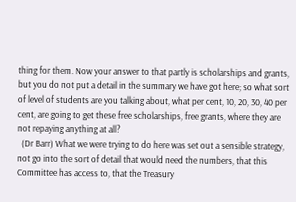thing for them. Now your answer to that partly is scholarships and grants, but you do not put a detail in the summary we have got here; so what sort of level of students are you talking about, what per cent, 10, 20, 30, 40 per cent, are going to get these free scholarships, free grants, where they are not repaying anything at all?
  (Dr Barr) What we were trying to do here was set out a sensible strategy, not go into the sort of detail that would need the numbers, that this Committee has access to, that the Treasury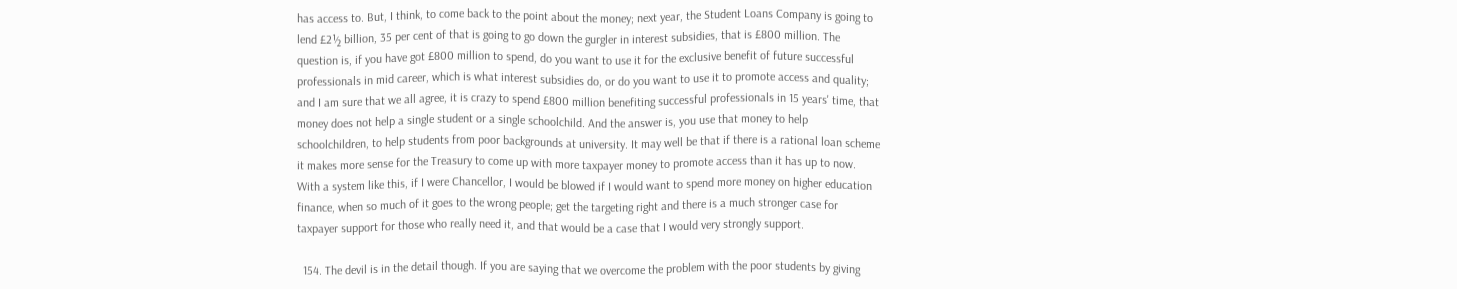has access to. But, I think, to come back to the point about the money; next year, the Student Loans Company is going to lend £2½ billion, 35 per cent of that is going to go down the gurgler in interest subsidies, that is £800 million. The question is, if you have got £800 million to spend, do you want to use it for the exclusive benefit of future successful professionals in mid career, which is what interest subsidies do, or do you want to use it to promote access and quality; and I am sure that we all agree, it is crazy to spend £800 million benefiting successful professionals in 15 years' time, that money does not help a single student or a single schoolchild. And the answer is, you use that money to help schoolchildren, to help students from poor backgrounds at university. It may well be that if there is a rational loan scheme it makes more sense for the Treasury to come up with more taxpayer money to promote access than it has up to now. With a system like this, if I were Chancellor, I would be blowed if I would want to spend more money on higher education finance, when so much of it goes to the wrong people; get the targeting right and there is a much stronger case for taxpayer support for those who really need it, and that would be a case that I would very strongly support.

  154. The devil is in the detail though. If you are saying that we overcome the problem with the poor students by giving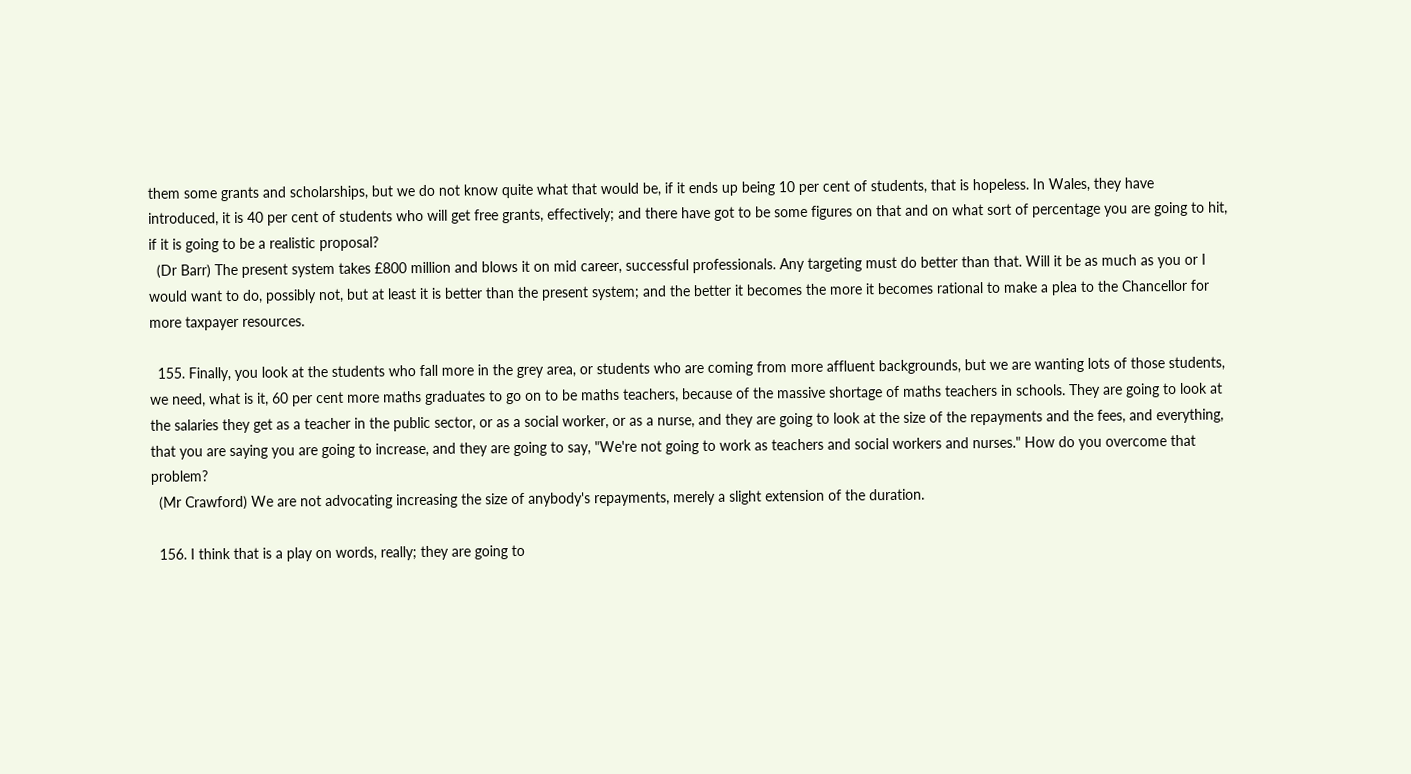them some grants and scholarships, but we do not know quite what that would be, if it ends up being 10 per cent of students, that is hopeless. In Wales, they have introduced, it is 40 per cent of students who will get free grants, effectively; and there have got to be some figures on that and on what sort of percentage you are going to hit, if it is going to be a realistic proposal?
  (Dr Barr) The present system takes £800 million and blows it on mid career, successful professionals. Any targeting must do better than that. Will it be as much as you or I would want to do, possibly not, but at least it is better than the present system; and the better it becomes the more it becomes rational to make a plea to the Chancellor for more taxpayer resources.

  155. Finally, you look at the students who fall more in the grey area, or students who are coming from more affluent backgrounds, but we are wanting lots of those students, we need, what is it, 60 per cent more maths graduates to go on to be maths teachers, because of the massive shortage of maths teachers in schools. They are going to look at the salaries they get as a teacher in the public sector, or as a social worker, or as a nurse, and they are going to look at the size of the repayments and the fees, and everything, that you are saying you are going to increase, and they are going to say, "We're not going to work as teachers and social workers and nurses." How do you overcome that problem?
  (Mr Crawford) We are not advocating increasing the size of anybody's repayments, merely a slight extension of the duration.

  156. I think that is a play on words, really; they are going to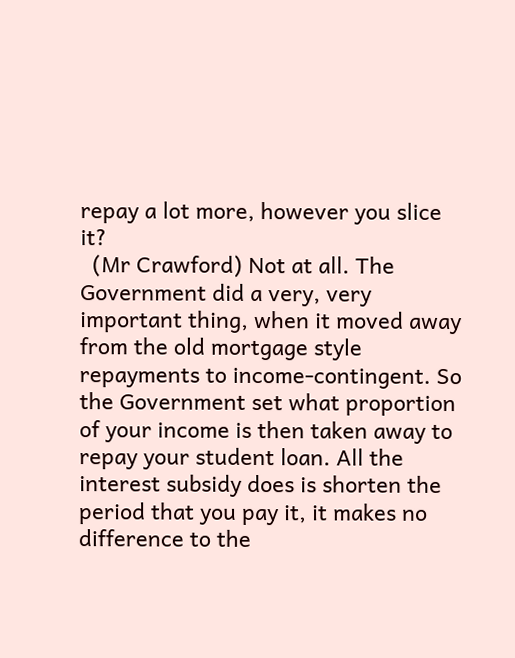repay a lot more, however you slice it?
  (Mr Crawford) Not at all. The Government did a very, very important thing, when it moved away from the old mortgage style repayments to income-contingent. So the Government set what proportion of your income is then taken away to repay your student loan. All the interest subsidy does is shorten the period that you pay it, it makes no difference to the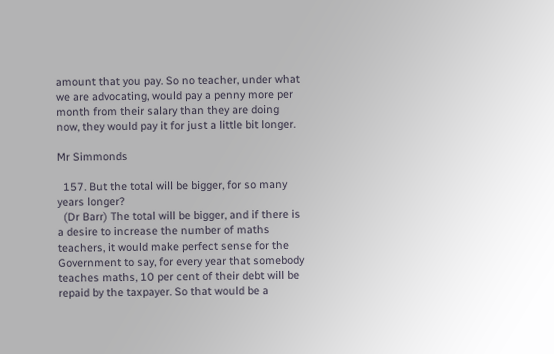amount that you pay. So no teacher, under what we are advocating, would pay a penny more per month from their salary than they are doing now, they would pay it for just a little bit longer.

Mr Simmonds

  157. But the total will be bigger, for so many years longer?
  (Dr Barr) The total will be bigger, and if there is a desire to increase the number of maths teachers, it would make perfect sense for the Government to say, for every year that somebody teaches maths, 10 per cent of their debt will be repaid by the taxpayer. So that would be a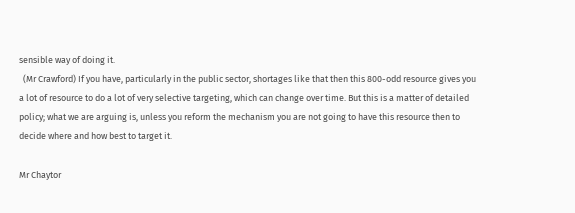sensible way of doing it.
  (Mr Crawford) If you have, particularly in the public sector, shortages like that then this 800-odd resource gives you a lot of resource to do a lot of very selective targeting, which can change over time. But this is a matter of detailed policy; what we are arguing is, unless you reform the mechanism you are not going to have this resource then to decide where and how best to target it.

Mr Chaytor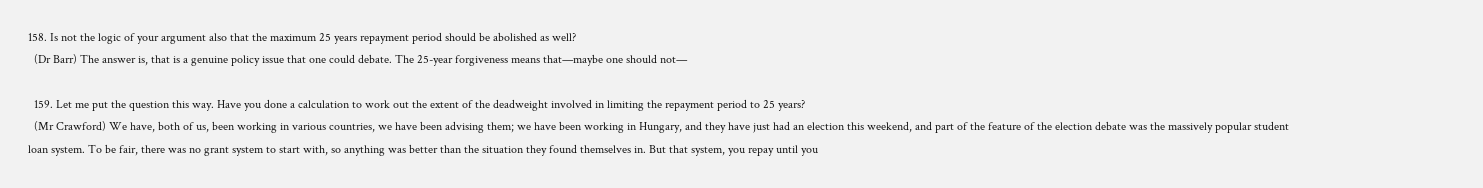158. Is not the logic of your argument also that the maximum 25 years repayment period should be abolished as well?
  (Dr Barr) The answer is, that is a genuine policy issue that one could debate. The 25-year forgiveness means that—maybe one should not—

  159. Let me put the question this way. Have you done a calculation to work out the extent of the deadweight involved in limiting the repayment period to 25 years?
  (Mr Crawford) We have, both of us, been working in various countries, we have been advising them; we have been working in Hungary, and they have just had an election this weekend, and part of the feature of the election debate was the massively popular student loan system. To be fair, there was no grant system to start with, so anything was better than the situation they found themselves in. But that system, you repay until you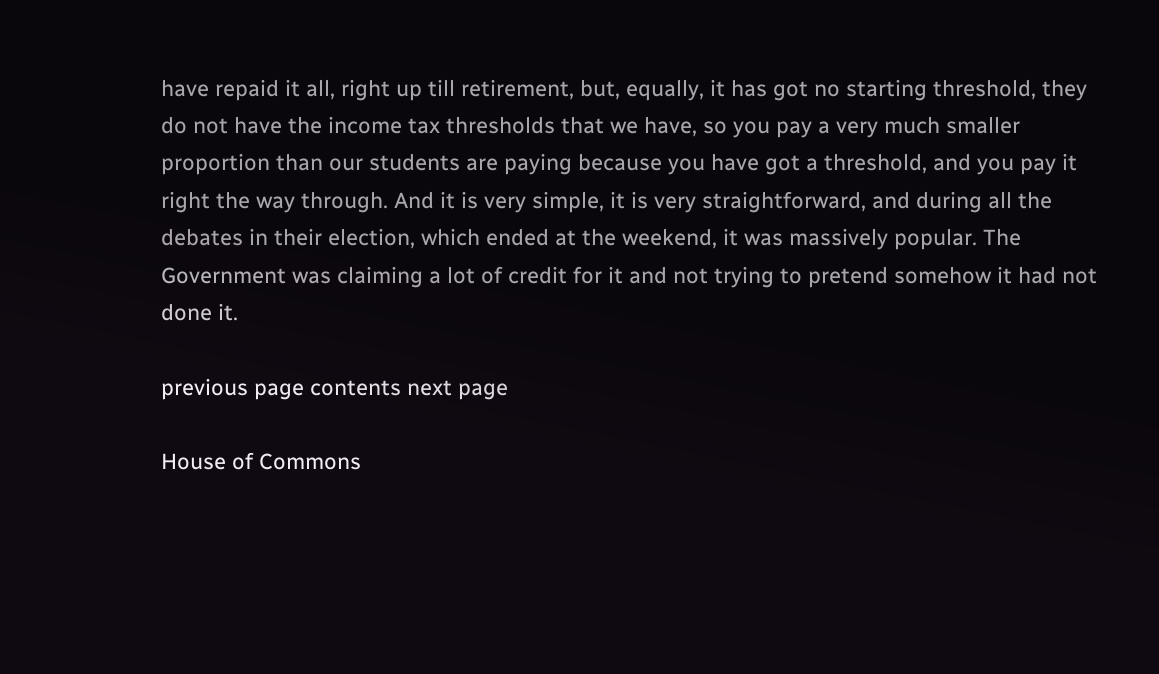have repaid it all, right up till retirement, but, equally, it has got no starting threshold, they do not have the income tax thresholds that we have, so you pay a very much smaller proportion than our students are paying because you have got a threshold, and you pay it right the way through. And it is very simple, it is very straightforward, and during all the debates in their election, which ended at the weekend, it was massively popular. The Government was claiming a lot of credit for it and not trying to pretend somehow it had not done it.

previous page contents next page

House of Commons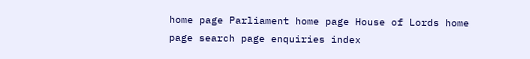home page Parliament home page House of Lords home page search page enquiries index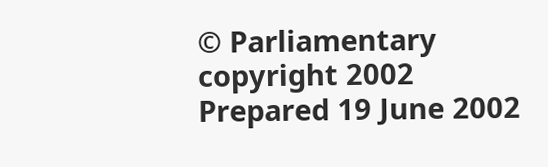© Parliamentary copyright 2002
Prepared 19 June 2002